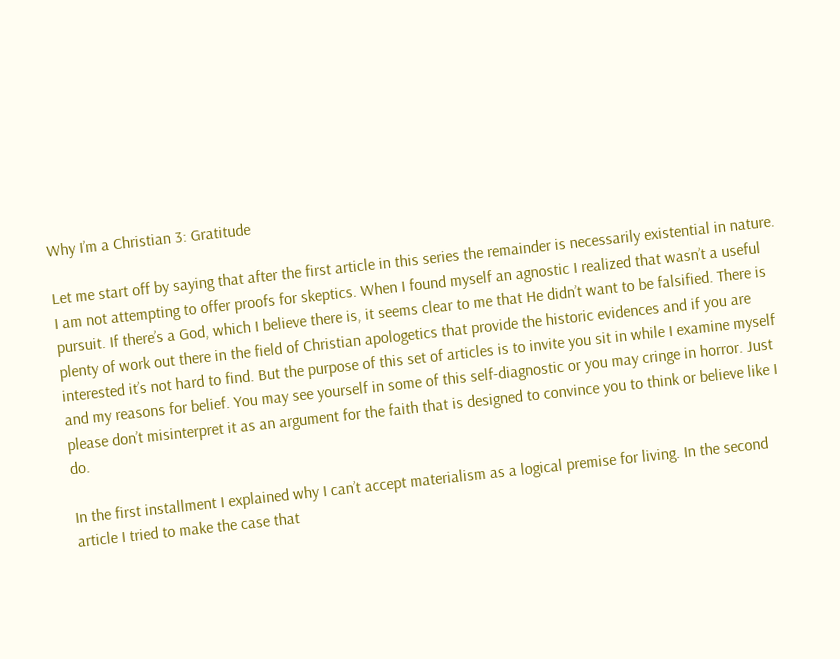Why I’m a Christian 3: Gratitude

Let me start off by saying that after the first article in this series the remainder is necessarily existential in nature. I am not attempting to offer proofs for skeptics. When I found myself an agnostic I realized that wasn’t a useful pursuit. If there’s a God, which I believe there is, it seems clear to me that He didn’t want to be falsified. There is plenty of work out there in the field of Christian apologetics that provide the historic evidences and if you are interested it’s not hard to find. But the purpose of this set of articles is to invite you sit in while I examine myself and my reasons for belief. You may see yourself in some of this self-diagnostic or you may cringe in horror. Just please don’t misinterpret it as an argument for the faith that is designed to convince you to think or believe like I do.

In the first installment I explained why I can’t accept materialism as a logical premise for living. In the second article I tried to make the case that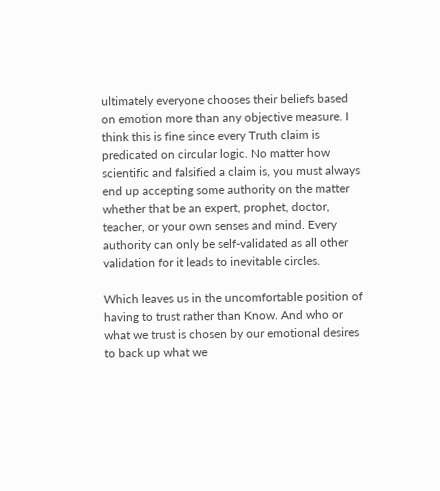ultimately everyone chooses their beliefs based on emotion more than any objective measure. I think this is fine since every Truth claim is predicated on circular logic. No matter how scientific and falsified a claim is, you must always end up accepting some authority on the matter whether that be an expert, prophet, doctor, teacher, or your own senses and mind. Every authority can only be self-validated as all other validation for it leads to inevitable circles.

Which leaves us in the uncomfortable position of having to trust rather than Know. And who or what we trust is chosen by our emotional desires to back up what we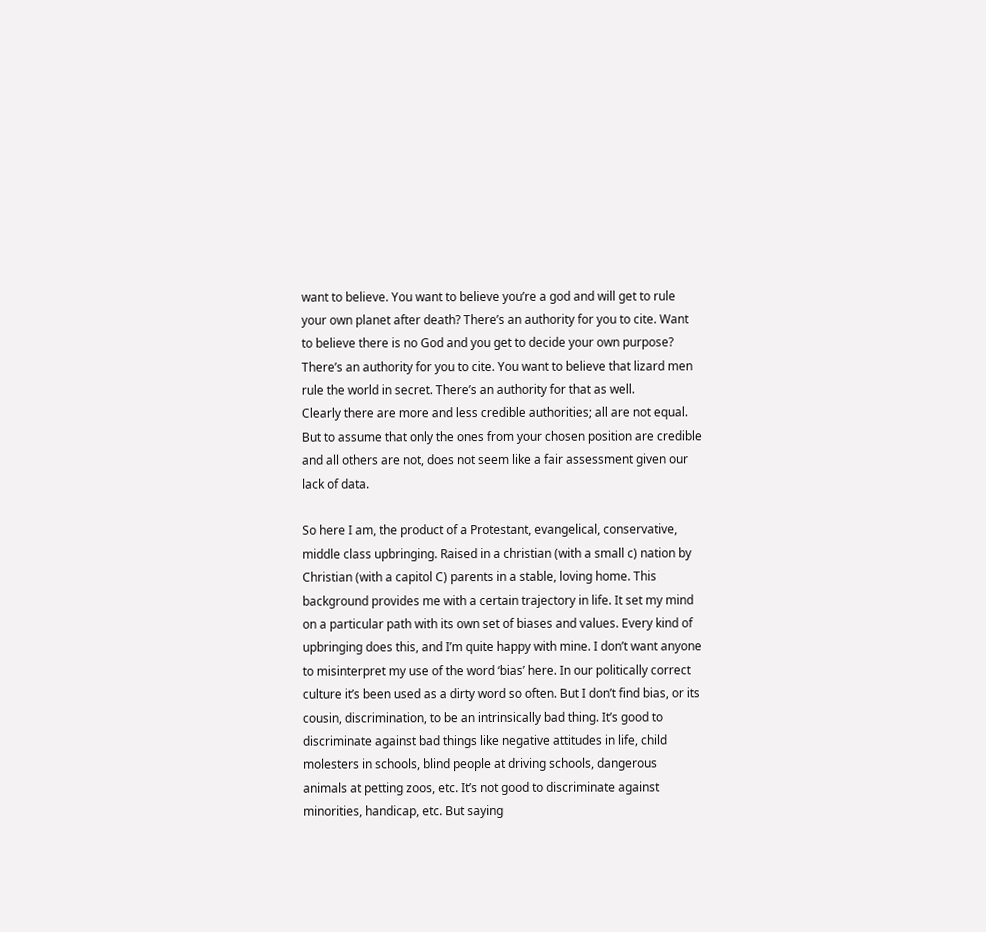want to believe. You want to believe you’re a god and will get to rule your own planet after death? There’s an authority for you to cite. Want to believe there is no God and you get to decide your own purpose? There’s an authority for you to cite. You want to believe that lizard men rule the world in secret. There’s an authority for that as well.
Clearly there are more and less credible authorities; all are not equal. But to assume that only the ones from your chosen position are credible and all others are not, does not seem like a fair assessment given our lack of data.

So here I am, the product of a Protestant, evangelical, conservative, middle class upbringing. Raised in a christian (with a small c) nation by Christian (with a capitol C) parents in a stable, loving home. This background provides me with a certain trajectory in life. It set my mind on a particular path with its own set of biases and values. Every kind of upbringing does this, and I’m quite happy with mine. I don’t want anyone to misinterpret my use of the word ‘bias’ here. In our politically correct culture it’s been used as a dirty word so often. But I don’t find bias, or its cousin, discrimination, to be an intrinsically bad thing. It’s good to discriminate against bad things like negative attitudes in life, child molesters in schools, blind people at driving schools, dangerous animals at petting zoos, etc. It’s not good to discriminate against minorities, handicap, etc. But saying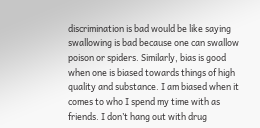discrimination is bad would be like saying swallowing is bad because one can swallow poison or spiders. Similarly, bias is good when one is biased towards things of high quality and substance. I am biased when it comes to who I spend my time with as friends. I don’t hang out with drug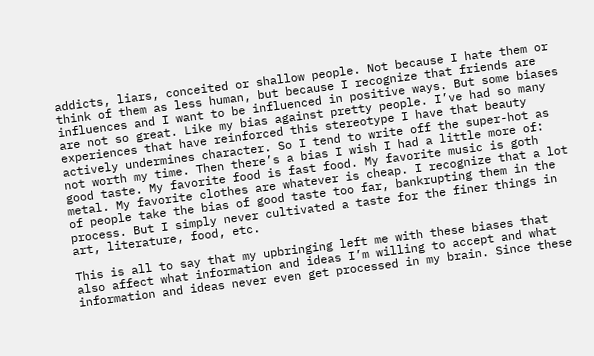addicts, liars, conceited or shallow people. Not because I hate them or think of them as less human, but because I recognize that friends are influences and I want to be influenced in positive ways. But some biases are not so great. Like my bias against pretty people. I’ve had so many experiences that have reinforced this stereotype I have that beauty actively undermines character. So I tend to write off the super-hot as not worth my time. Then there’s a bias I wish I had a little more of: good taste. My favorite food is fast food. My favorite music is goth metal. My favorite clothes are whatever is cheap. I recognize that a lot of people take the bias of good taste too far, bankrupting them in the process. But I simply never cultivated a taste for the finer things in art, literature, food, etc.

This is all to say that my upbringing left me with these biases that also affect what information and ideas I’m willing to accept and what information and ideas never even get processed in my brain. Since these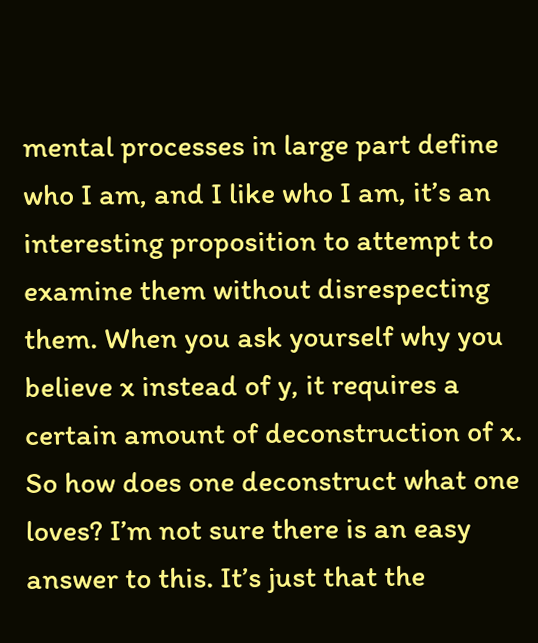mental processes in large part define who I am, and I like who I am, it’s an interesting proposition to attempt to examine them without disrespecting them. When you ask yourself why you believe x instead of y, it requires a certain amount of deconstruction of x. So how does one deconstruct what one loves? I’m not sure there is an easy answer to this. It’s just that the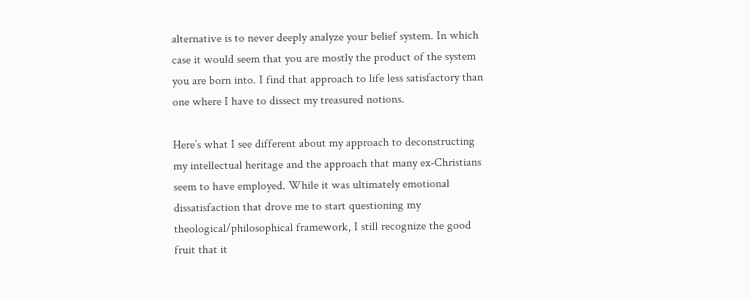alternative is to never deeply analyze your belief system. In which case it would seem that you are mostly the product of the system you are born into. I find that approach to life less satisfactory than one where I have to dissect my treasured notions.

Here’s what I see different about my approach to deconstructing my intellectual heritage and the approach that many ex-Christians seem to have employed. While it was ultimately emotional dissatisfaction that drove me to start questioning my theological/philosophical framework, I still recognize the good fruit that it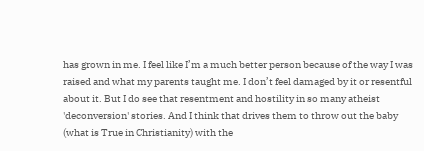has grown in me. I feel like I’m a much better person because of the way I was raised and what my parents taught me. I don’t feel damaged by it or resentful about it. But I do see that resentment and hostility in so many atheist 'deconversion' stories. And I think that drives them to throw out the baby (what is True in Christianity) with the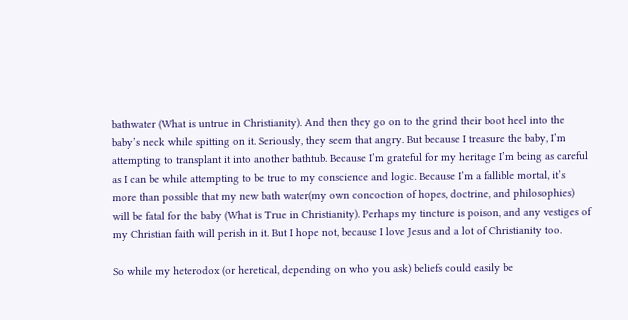bathwater (What is untrue in Christianity). And then they go on to the grind their boot heel into the baby’s neck while spitting on it. Seriously, they seem that angry. But because I treasure the baby, I’m attempting to transplant it into another bathtub. Because I’m grateful for my heritage I’m being as careful as I can be while attempting to be true to my conscience and logic. Because I’m a fallible mortal, it’s more than possible that my new bath water(my own concoction of hopes, doctrine, and philosophies) will be fatal for the baby (What is True in Christianity). Perhaps my tincture is poison, and any vestiges of my Christian faith will perish in it. But I hope not, because I love Jesus and a lot of Christianity too.

So while my heterodox (or heretical, depending on who you ask) beliefs could easily be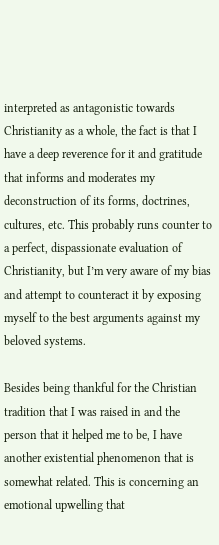interpreted as antagonistic towards Christianity as a whole, the fact is that I have a deep reverence for it and gratitude that informs and moderates my deconstruction of its forms, doctrines, cultures, etc. This probably runs counter to a perfect, dispassionate evaluation of Christianity, but I’m very aware of my bias and attempt to counteract it by exposing myself to the best arguments against my beloved systems.

Besides being thankful for the Christian tradition that I was raised in and the person that it helped me to be, I have another existential phenomenon that is somewhat related. This is concerning an emotional upwelling that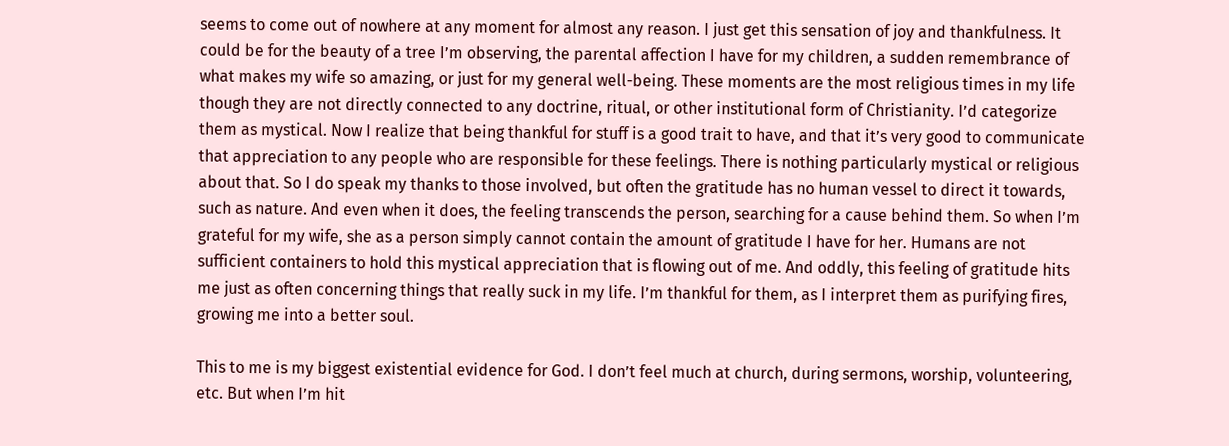seems to come out of nowhere at any moment for almost any reason. I just get this sensation of joy and thankfulness. It could be for the beauty of a tree I’m observing, the parental affection I have for my children, a sudden remembrance of what makes my wife so amazing, or just for my general well-being. These moments are the most religious times in my life though they are not directly connected to any doctrine, ritual, or other institutional form of Christianity. I’d categorize them as mystical. Now I realize that being thankful for stuff is a good trait to have, and that it’s very good to communicate that appreciation to any people who are responsible for these feelings. There is nothing particularly mystical or religious about that. So I do speak my thanks to those involved, but often the gratitude has no human vessel to direct it towards, such as nature. And even when it does, the feeling transcends the person, searching for a cause behind them. So when I’m grateful for my wife, she as a person simply cannot contain the amount of gratitude I have for her. Humans are not sufficient containers to hold this mystical appreciation that is flowing out of me. And oddly, this feeling of gratitude hits me just as often concerning things that really suck in my life. I’m thankful for them, as I interpret them as purifying fires, growing me into a better soul.

This to me is my biggest existential evidence for God. I don’t feel much at church, during sermons, worship, volunteering, etc. But when I’m hit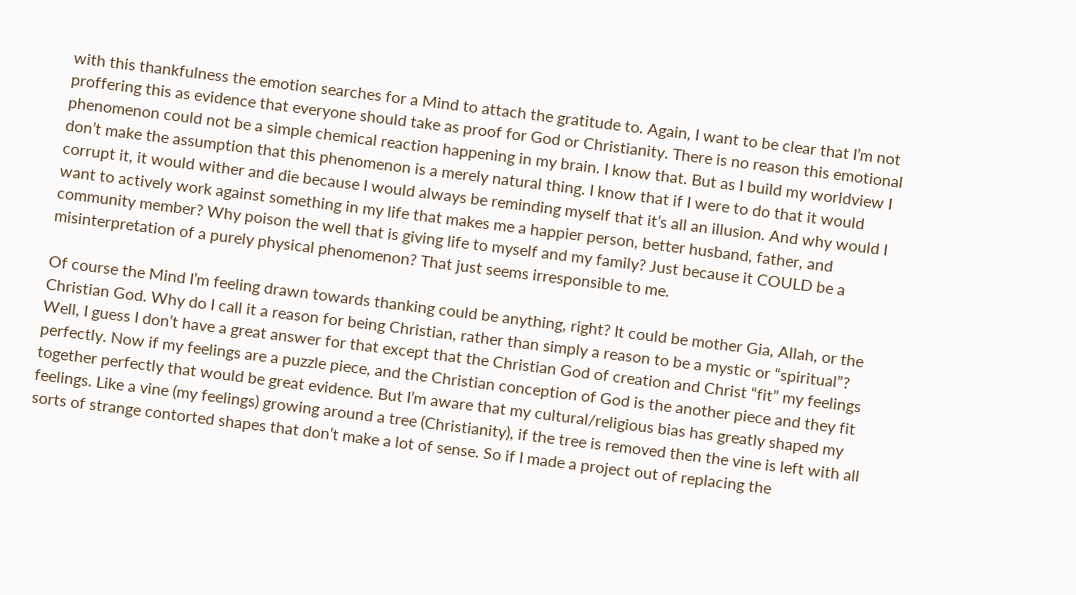with this thankfulness the emotion searches for a Mind to attach the gratitude to. Again, I want to be clear that I’m not proffering this as evidence that everyone should take as proof for God or Christianity. There is no reason this emotional phenomenon could not be a simple chemical reaction happening in my brain. I know that. But as I build my worldview I don’t make the assumption that this phenomenon is a merely natural thing. I know that if I were to do that it would corrupt it, it would wither and die because I would always be reminding myself that it’s all an illusion. And why would I want to actively work against something in my life that makes me a happier person, better husband, father, and community member? Why poison the well that is giving life to myself and my family? Just because it COULD be a misinterpretation of a purely physical phenomenon? That just seems irresponsible to me.

Of course the Mind I’m feeling drawn towards thanking could be anything, right? It could be mother Gia, Allah, or the Christian God. Why do I call it a reason for being Christian, rather than simply a reason to be a mystic or “spiritual”? Well, I guess I don’t have a great answer for that except that the Christian God of creation and Christ “fit” my feelings perfectly. Now if my feelings are a puzzle piece, and the Christian conception of God is the another piece and they fit together perfectly that would be great evidence. But I’m aware that my cultural/religious bias has greatly shaped my feelings. Like a vine (my feelings) growing around a tree (Christianity), if the tree is removed then the vine is left with all sorts of strange contorted shapes that don’t make a lot of sense. So if I made a project out of replacing the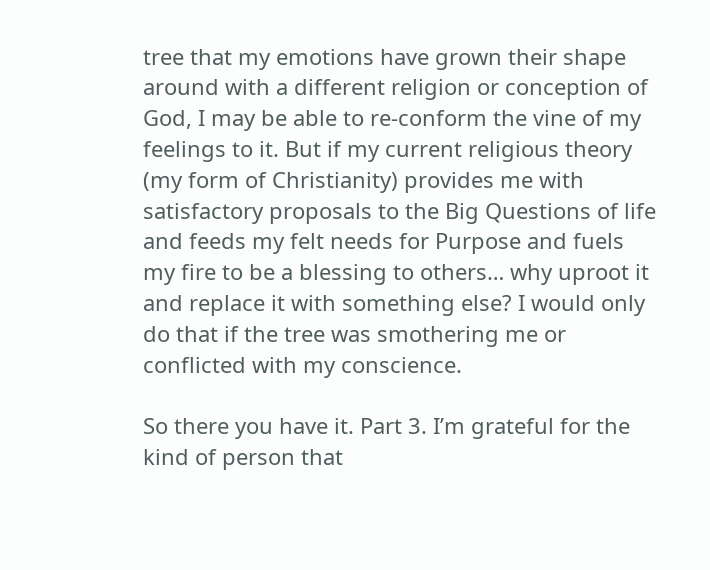tree that my emotions have grown their shape around with a different religion or conception of God, I may be able to re-conform the vine of my feelings to it. But if my current religious theory (my form of Christianity) provides me with satisfactory proposals to the Big Questions of life and feeds my felt needs for Purpose and fuels my fire to be a blessing to others… why uproot it and replace it with something else? I would only do that if the tree was smothering me or conflicted with my conscience.

So there you have it. Part 3. I’m grateful for the kind of person that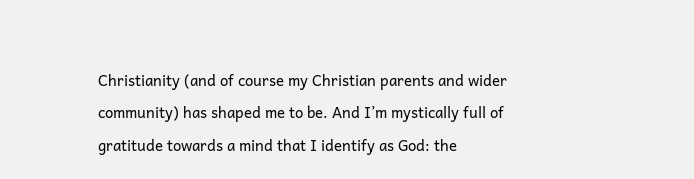Christianity (and of course my Christian parents and wider community) has shaped me to be. And I’m mystically full of gratitude towards a mind that I identify as God: the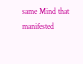same Mind that manifested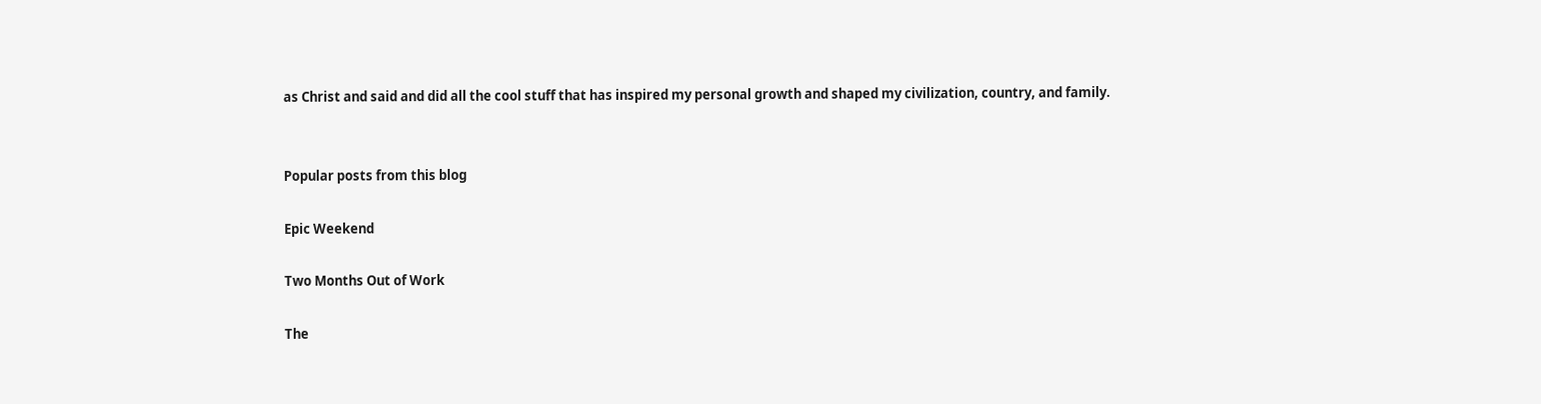as Christ and said and did all the cool stuff that has inspired my personal growth and shaped my civilization, country, and family.


Popular posts from this blog

Epic Weekend

Two Months Out of Work

The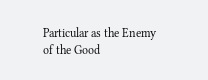Particular as the Enemy of the Good